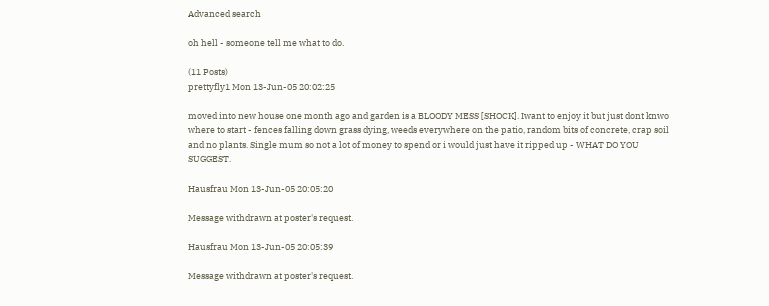Advanced search

oh hell - someone tell me what to do.

(11 Posts)
prettyfly1 Mon 13-Jun-05 20:02:25

moved into new house one month ago and garden is a BLOODY MESS [SHOCK]. Iwant to enjoy it but just dont knwo where to start - fences falling down grass dying, weeds everywhere on the patio, random bits of concrete, crap soil and no plants. Single mum so not a lot of money to spend or i would just have it ripped up - WHAT DO YOU SUGGEST.

Hausfrau Mon 13-Jun-05 20:05:20

Message withdrawn at poster's request.

Hausfrau Mon 13-Jun-05 20:05:39

Message withdrawn at poster's request.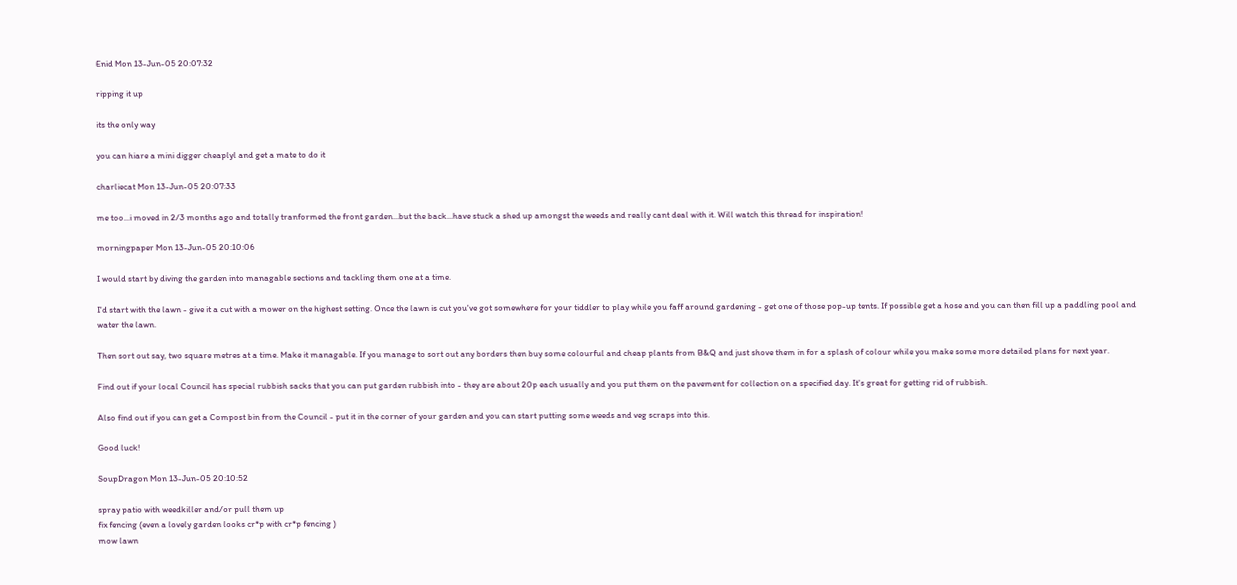Enid Mon 13-Jun-05 20:07:32

ripping it up

its the only way

you can hiare a mini digger cheaplyl and get a mate to do it

charliecat Mon 13-Jun-05 20:07:33

me too...i moved in 2/3 months ago and totally tranformed the front garden...but the back...have stuck a shed up amongst the weeds and really cant deal with it. Will watch this thread for inspiration!

morningpaper Mon 13-Jun-05 20:10:06

I would start by diving the garden into managable sections and tackling them one at a time.

I'd start with the lawn - give it a cut with a mower on the highest setting. Once the lawn is cut you've got somewhere for your tiddler to play while you faff around gardening - get one of those pop-up tents. If possible get a hose and you can then fill up a paddling pool and water the lawn.

Then sort out say, two square metres at a time. Make it managable. If you manage to sort out any borders then buy some colourful and cheap plants from B&Q and just shove them in for a splash of colour while you make some more detailed plans for next year.

Find out if your local Council has special rubbish sacks that you can put garden rubbish into - they are about 20p each usually and you put them on the pavement for collection on a specified day. It's great for getting rid of rubbish.

Also find out if you can get a Compost bin from the Council - put it in the corner of your garden and you can start putting some weeds and veg scraps into this.

Good luck!

SoupDragon Mon 13-Jun-05 20:10:52

spray patio with weedkiller and/or pull them up
fix fencing (even a lovely garden looks cr*p with cr*p fencing )
mow lawn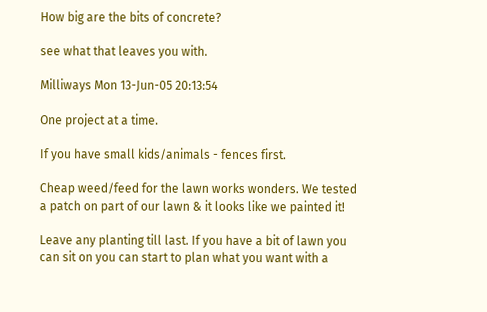How big are the bits of concrete?

see what that leaves you with.

Milliways Mon 13-Jun-05 20:13:54

One project at a time.

If you have small kids/animals - fences first.

Cheap weed/feed for the lawn works wonders. We tested a patch on part of our lawn & it looks like we painted it!

Leave any planting till last. If you have a bit of lawn you can sit on you can start to plan what you want with a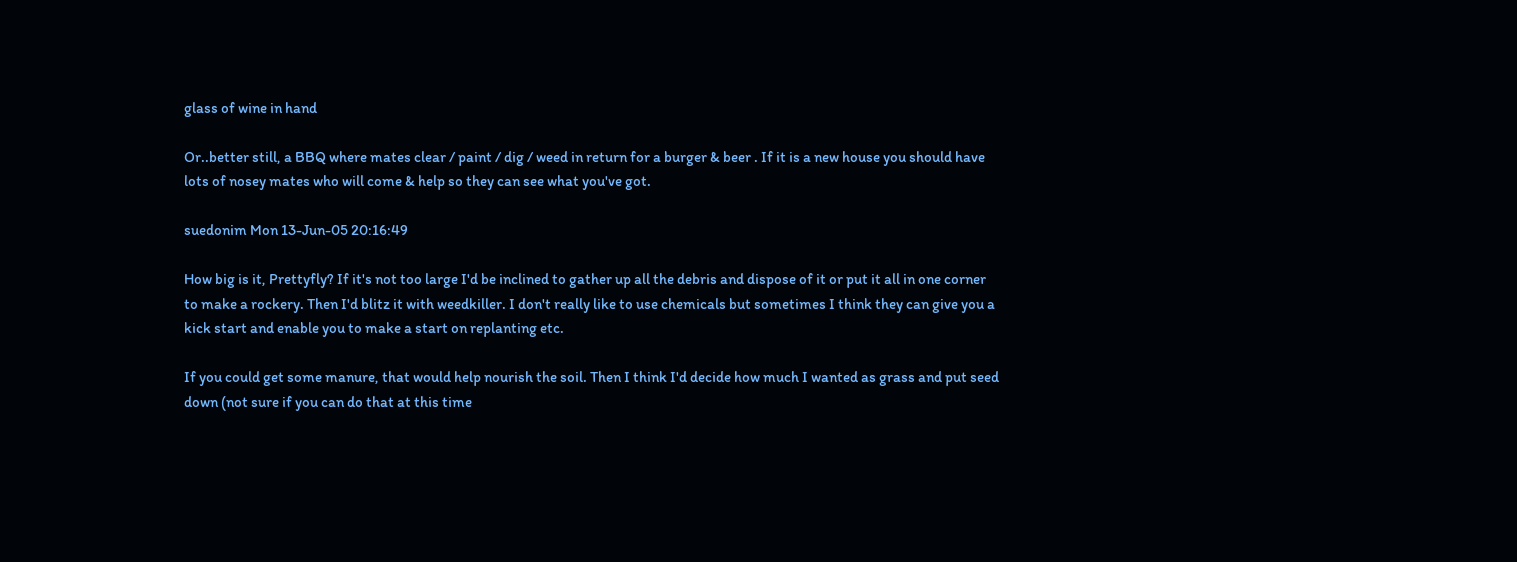glass of wine in hand

Or..better still, a BBQ where mates clear / paint / dig / weed in return for a burger & beer . If it is a new house you should have lots of nosey mates who will come & help so they can see what you've got.

suedonim Mon 13-Jun-05 20:16:49

How big is it, Prettyfly? If it's not too large I'd be inclined to gather up all the debris and dispose of it or put it all in one corner to make a rockery. Then I'd blitz it with weedkiller. I don't really like to use chemicals but sometimes I think they can give you a kick start and enable you to make a start on replanting etc.

If you could get some manure, that would help nourish the soil. Then I think I'd decide how much I wanted as grass and put seed down (not sure if you can do that at this time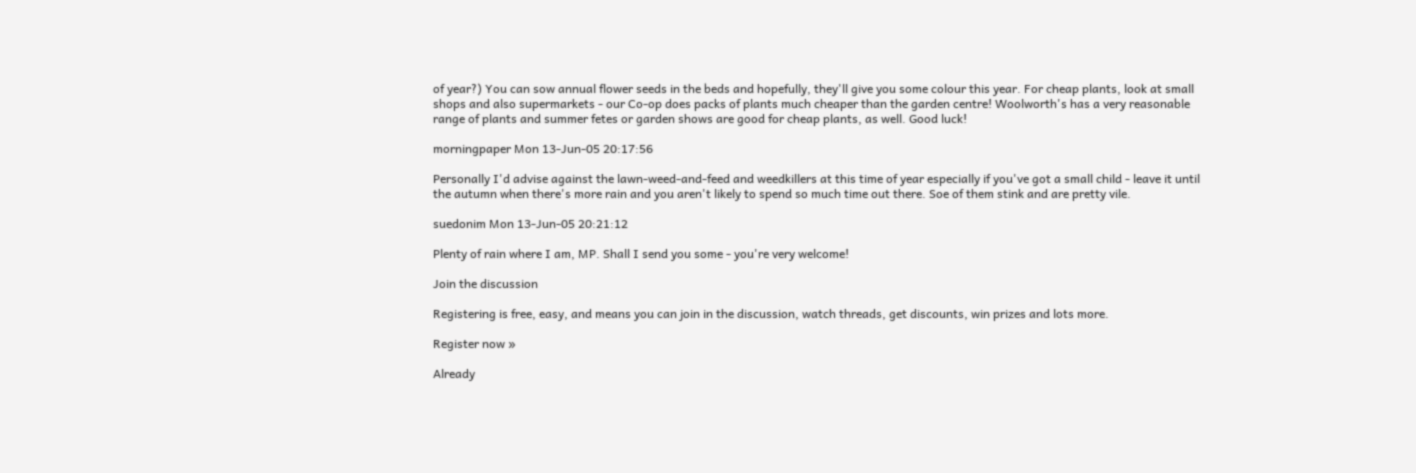of year?) You can sow annual flower seeds in the beds and hopefully, they'll give you some colour this year. For cheap plants, look at small shops and also supermarkets - our Co-op does packs of plants much cheaper than the garden centre! Woolworth's has a very reasonable range of plants and summer fetes or garden shows are good for cheap plants, as well. Good luck!

morningpaper Mon 13-Jun-05 20:17:56

Personally I'd advise against the lawn-weed-and-feed and weedkillers at this time of year especially if you've got a small child - leave it until the autumn when there's more rain and you aren't likely to spend so much time out there. Soe of them stink and are pretty vile.

suedonim Mon 13-Jun-05 20:21:12

Plenty of rain where I am, MP. Shall I send you some - you're very welcome!

Join the discussion

Registering is free, easy, and means you can join in the discussion, watch threads, get discounts, win prizes and lots more.

Register now »

Already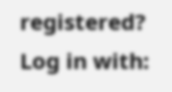registered? Log in with: